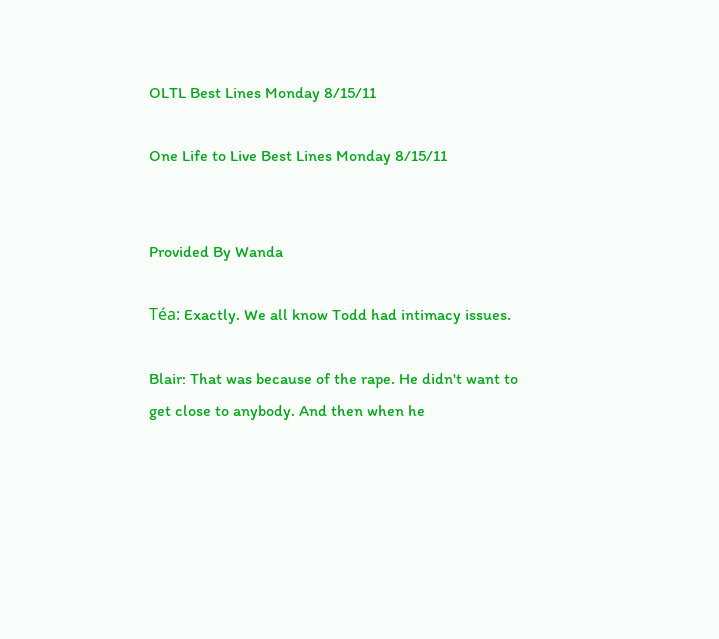OLTL Best Lines Monday 8/15/11

One Life to Live Best Lines Monday 8/15/11


Provided By Wanda

Téa: Exactly. We all know Todd had intimacy issues.

Blair: That was because of the rape. He didn't want to get close to anybody. And then when he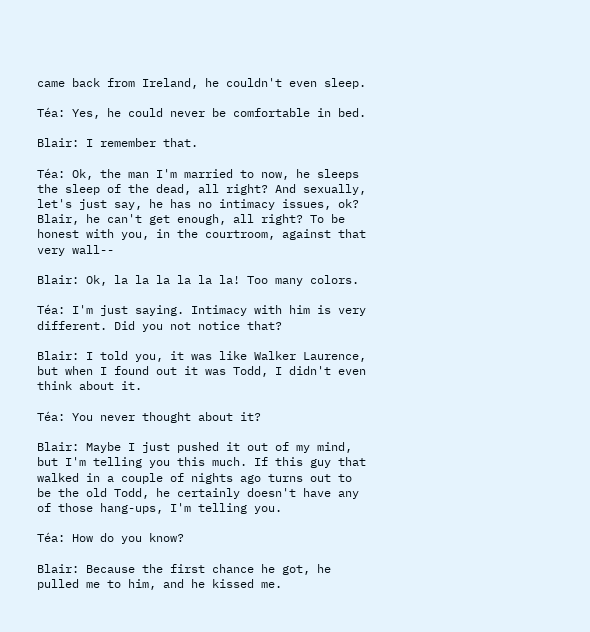came back from Ireland, he couldn't even sleep.

Téa: Yes, he could never be comfortable in bed.

Blair: I remember that.

Téa: Ok, the man I'm married to now, he sleeps the sleep of the dead, all right? And sexually, let's just say, he has no intimacy issues, ok? Blair, he can't get enough, all right? To be honest with you, in the courtroom, against that very wall--

Blair: Ok, la la la la la la! Too many colors.

Téa: I'm just saying. Intimacy with him is very different. Did you not notice that?

Blair: I told you, it was like Walker Laurence, but when I found out it was Todd, I didn't even think about it.

Téa: You never thought about it?

Blair: Maybe I just pushed it out of my mind, but I'm telling you this much. If this guy that walked in a couple of nights ago turns out to be the old Todd, he certainly doesn't have any of those hang-ups, I'm telling you.

Téa: How do you know?

Blair: Because the first chance he got, he pulled me to him, and he kissed me.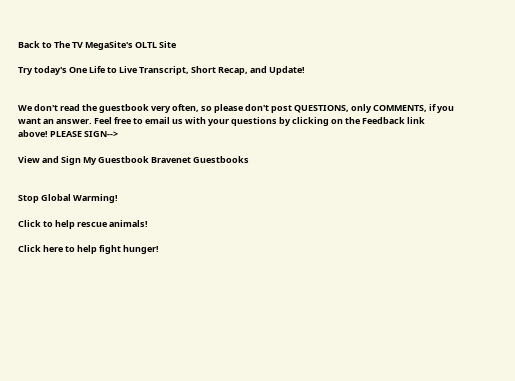Back to The TV MegaSite's OLTL Site

Try today's One Life to Live Transcript, Short Recap, and Update!


We don't read the guestbook very often, so please don't post QUESTIONS, only COMMENTS, if you want an answer. Feel free to email us with your questions by clicking on the Feedback link above! PLEASE SIGN-->

View and Sign My Guestbook Bravenet Guestbooks


Stop Global Warming!

Click to help rescue animals!

Click here to help fight hunger!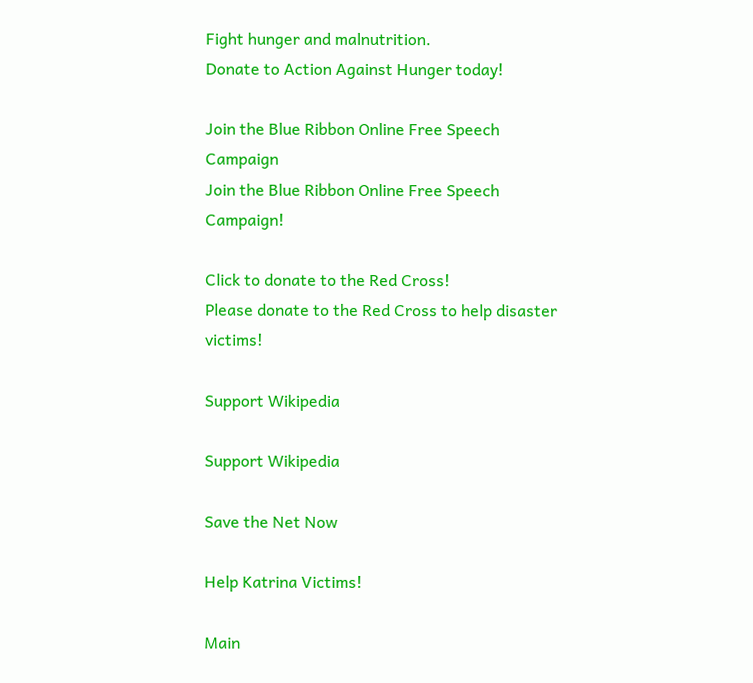Fight hunger and malnutrition.
Donate to Action Against Hunger today!

Join the Blue Ribbon Online Free Speech Campaign
Join the Blue Ribbon Online Free Speech Campaign!

Click to donate to the Red Cross!
Please donate to the Red Cross to help disaster victims!

Support Wikipedia

Support Wikipedia

Save the Net Now

Help Katrina Victims!

Main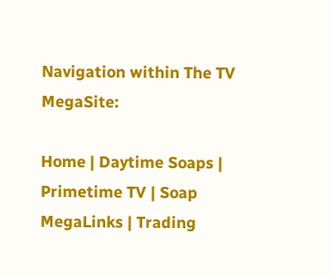Navigation within The TV MegaSite:

Home | Daytime Soaps | Primetime TV | Soap MegaLinks | Trading